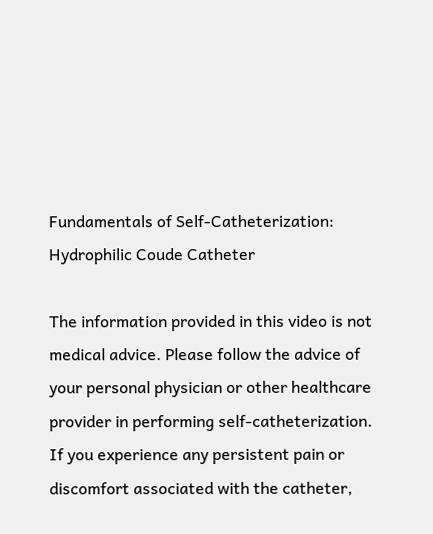Fundamentals of Self-Catheterization:
Hydrophilic Coude Catheter

The information provided in this video is not medical advice. Please follow the advice of your personal physician or other healthcare provider in performing self-catheterization. If you experience any persistent pain or discomfort associated with the catheter,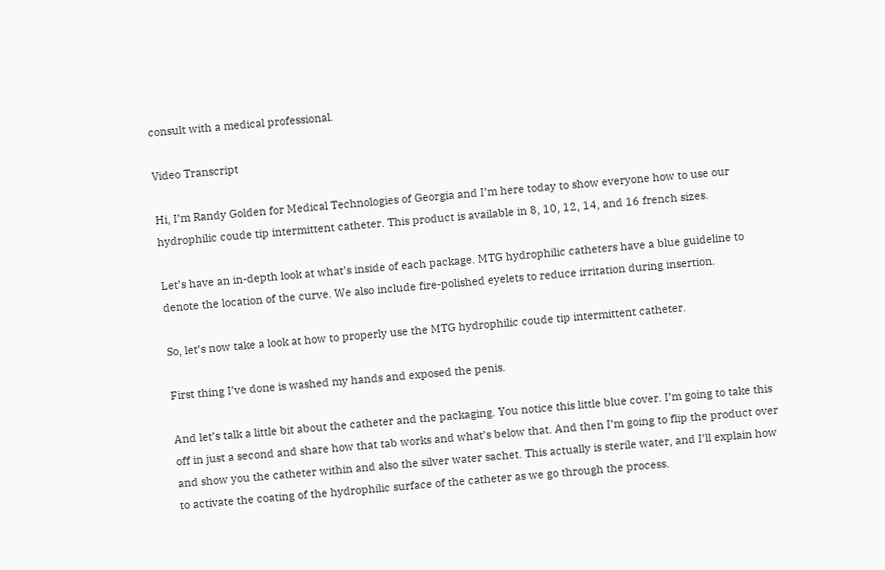consult with a medical professional.

Video Transcript

Hi, I’m Randy Golden for Medical Technologies of Georgia and I’m here today to show everyone how to use our hydrophilic coude tip intermittent catheter. This product is available in 8, 10, 12, 14, and 16 french sizes.

Let’s have an in-depth look at what’s inside of each package. MTG hydrophilic catheters have a blue guideline to denote the location of the curve. We also include fire-polished eyelets to reduce irritation during insertion.

So, let’s now take a look at how to properly use the MTG hydrophilic coude tip intermittent catheter.

First thing I’ve done is washed my hands and exposed the penis.

And let’s talk a little bit about the catheter and the packaging. You notice this little blue cover. I’m going to take this off in just a second and share how that tab works and what’s below that. And then I’m going to flip the product over and show you the catheter within and also the silver water sachet. This actually is sterile water, and I’ll explain how to activate the coating of the hydrophilic surface of the catheter as we go through the process.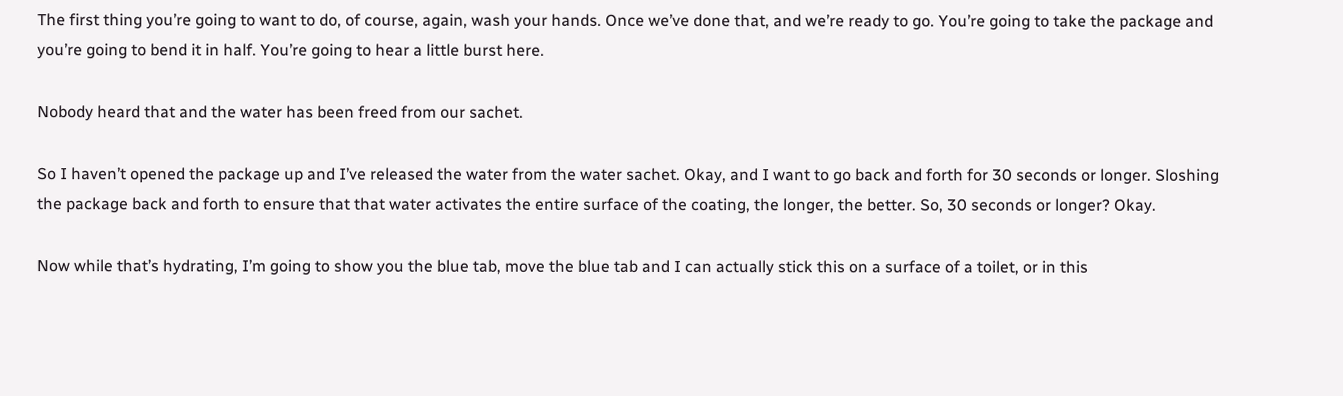The first thing you’re going to want to do, of course, again, wash your hands. Once we’ve done that, and we’re ready to go. You’re going to take the package and you’re going to bend it in half. You’re going to hear a little burst here.

Nobody heard that and the water has been freed from our sachet.

So I haven’t opened the package up and I’ve released the water from the water sachet. Okay, and I want to go back and forth for 30 seconds or longer. Sloshing the package back and forth to ensure that that water activates the entire surface of the coating, the longer, the better. So, 30 seconds or longer? Okay.

Now while that’s hydrating, I’m going to show you the blue tab, move the blue tab and I can actually stick this on a surface of a toilet, or in this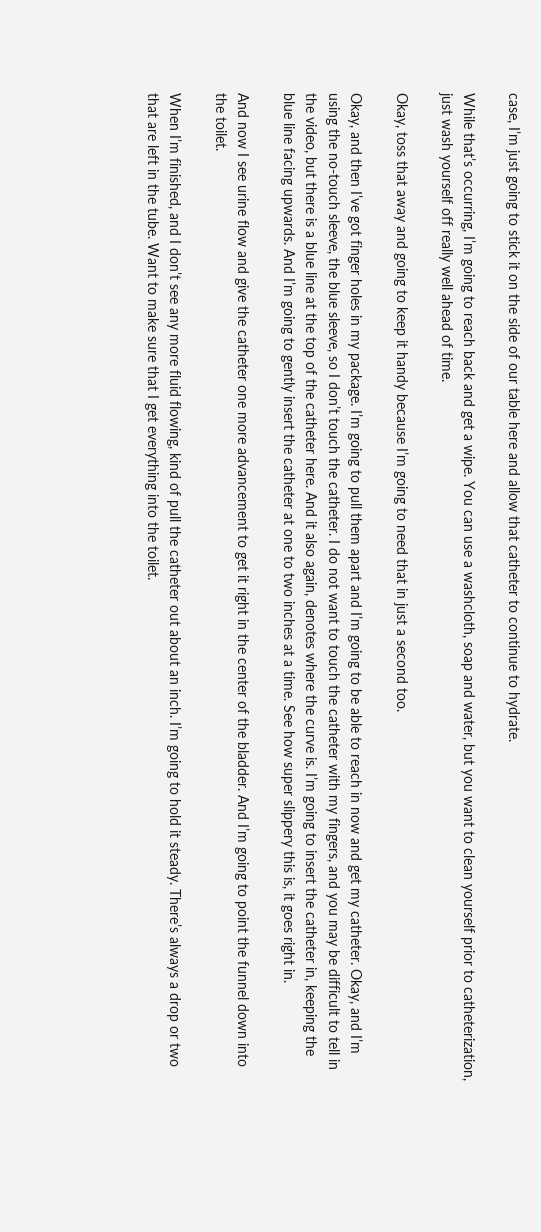case, I’m just going to stick it on the side of our table here and allow that catheter to continue to hydrate.

While that’s occurring, I’m going to reach back and get a wipe. You can use a washcloth, soap and water, but you want to clean yourself prior to catheterization, just wash yourself off really well ahead of time.

Okay, toss that away and going to keep it handy because I’m going to need that in just a second too.

Okay, and then I’ve got finger holes in my package. I’m going to pull them apart and I’m going to be able to reach in now and get my catheter. Okay, and I’m using the no-touch sleeve, the blue sleeve, so I don’t touch the catheter. I do not want to touch the catheter with my fingers, and you may be difficult to tell in the video, but there is a blue line at the top of the catheter here. And it also again, denotes where the curve is. I’m going to insert the catheter in, keeping the blue line facing upwards. And I’m going to gently insert the catheter at one to two inches at a time. See how super slippery this is, it goes right in.

And now I see urine flow and give the catheter one more advancement to get it right in the center of the bladder. And I’m going to point the funnel down into the toilet.

When I’m finished, and I don’t see any more fluid flowing, kind of pull the catheter out about an inch. I’m going to hold it steady. There’s always a drop or two that are left in the tube. Want to make sure that I get everything into the toilet.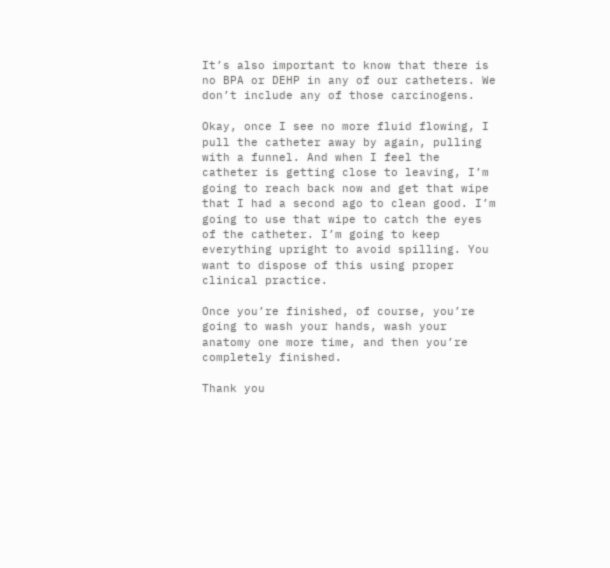It’s also important to know that there is no BPA or DEHP in any of our catheters. We don’t include any of those carcinogens.

Okay, once I see no more fluid flowing, I pull the catheter away by again, pulling with a funnel. And when I feel the catheter is getting close to leaving, I’m going to reach back now and get that wipe that I had a second ago to clean good. I’m going to use that wipe to catch the eyes of the catheter. I’m going to keep everything upright to avoid spilling. You want to dispose of this using proper clinical practice.

Once you’re finished, of course, you’re going to wash your hands, wash your anatomy one more time, and then you’re completely finished.

Thank you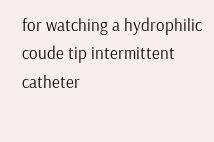for watching a hydrophilic coude tip intermittent catheter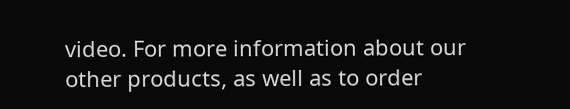video. For more information about our other products, as well as to order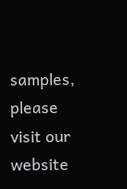samples, please visit our website